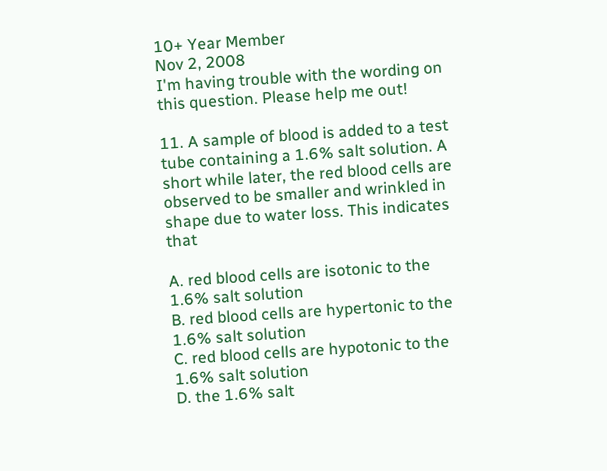10+ Year Member
Nov 2, 2008
I'm having trouble with the wording on this question. Please help me out!

11. A sample of blood is added to a test tube containing a 1.6% salt solution. A short while later, the red blood cells are observed to be smaller and wrinkled in shape due to water loss. This indicates that

A. red blood cells are isotonic to the 1.6% salt solution
B. red blood cells are hypertonic to the 1.6% salt solution
C. red blood cells are hypotonic to the 1.6% salt solution
D. the 1.6% salt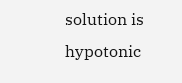solution is hypotonic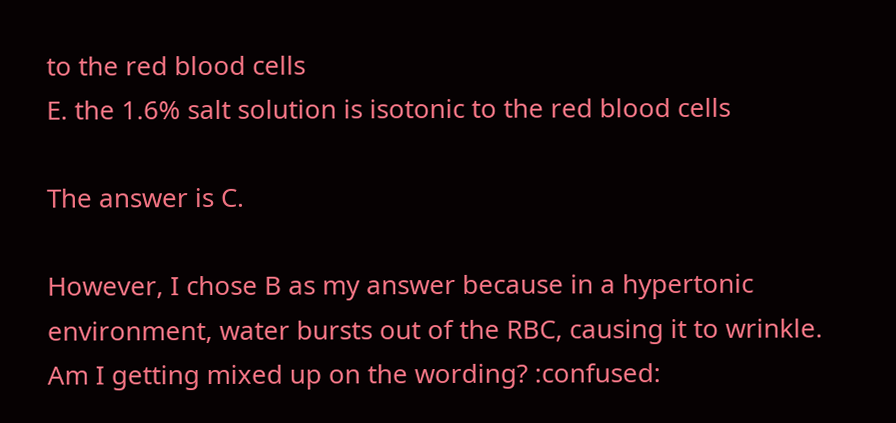to the red blood cells
E. the 1.6% salt solution is isotonic to the red blood cells

The answer is C.

However, I chose B as my answer because in a hypertonic environment, water bursts out of the RBC, causing it to wrinkle. Am I getting mixed up on the wording? :confused: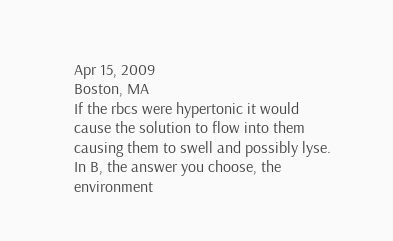Apr 15, 2009
Boston, MA
If the rbcs were hypertonic it would cause the solution to flow into them causing them to swell and possibly lyse. In B, the answer you choose, the environment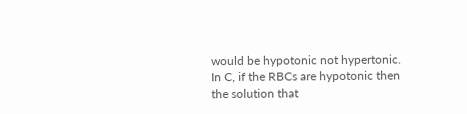would be hypotonic not hypertonic. In C, if the RBCs are hypotonic then the solution that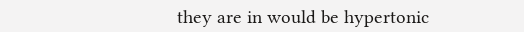they are in would be hypertonic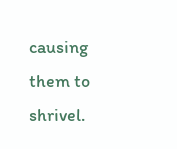causing them to shrivel.